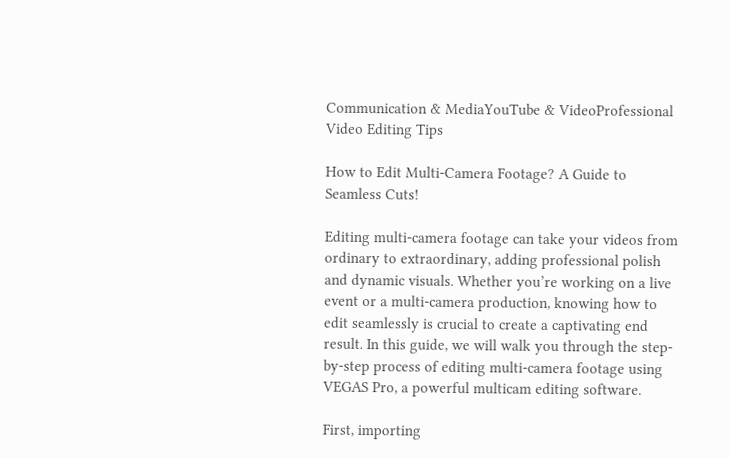Communication & MediaYouTube & VideoProfessional Video Editing Tips

How to Edit Multi-Camera Footage? A Guide to Seamless Cuts!

Editing multi-camera footage can take your videos from ordinary to extraordinary, adding professional polish and dynamic visuals. Whether you’re working on a live event or a multi-camera production, knowing how to edit seamlessly is crucial to create a captivating end result. In this guide, we will walk you through the step-by-step process of editing multi-camera footage using VEGAS Pro, a powerful multicam editing software.

First, importing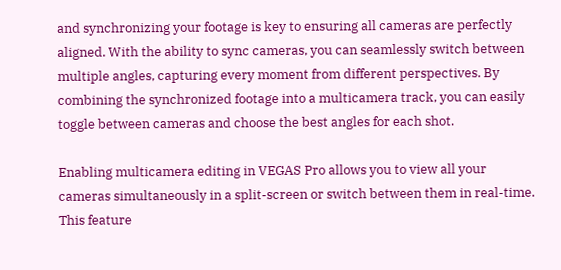and synchronizing your footage is key to ensuring all cameras are perfectly aligned. With the ability to sync cameras, you can seamlessly switch between multiple angles, capturing every moment from different perspectives. By combining the synchronized footage into a multicamera track, you can easily toggle between cameras and choose the best angles for each shot.

Enabling multicamera editing in VEGAS Pro allows you to view all your cameras simultaneously in a split-screen or switch between them in real-time. This feature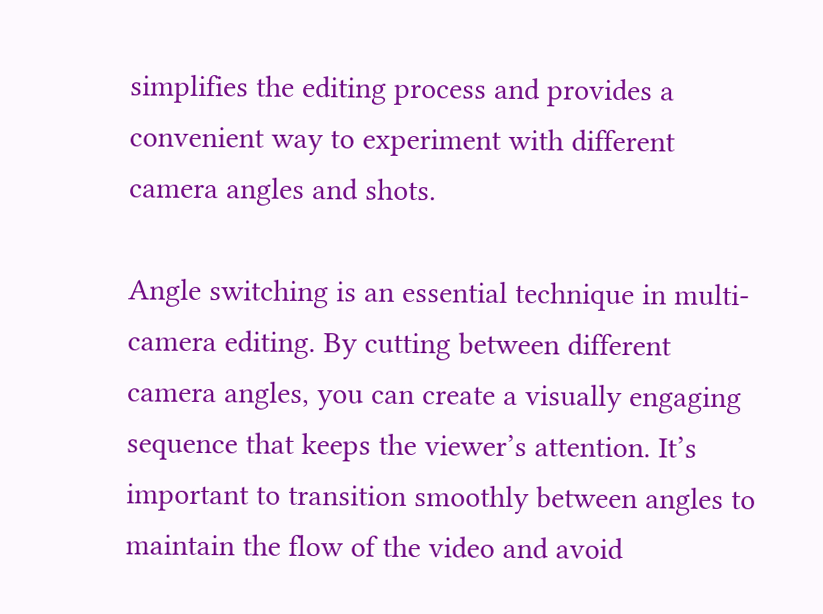simplifies the editing process and provides a convenient way to experiment with different camera angles and shots.

Angle switching is an essential technique in multi-camera editing. By cutting between different camera angles, you can create a visually engaging sequence that keeps the viewer’s attention. It’s important to transition smoothly between angles to maintain the flow of the video and avoid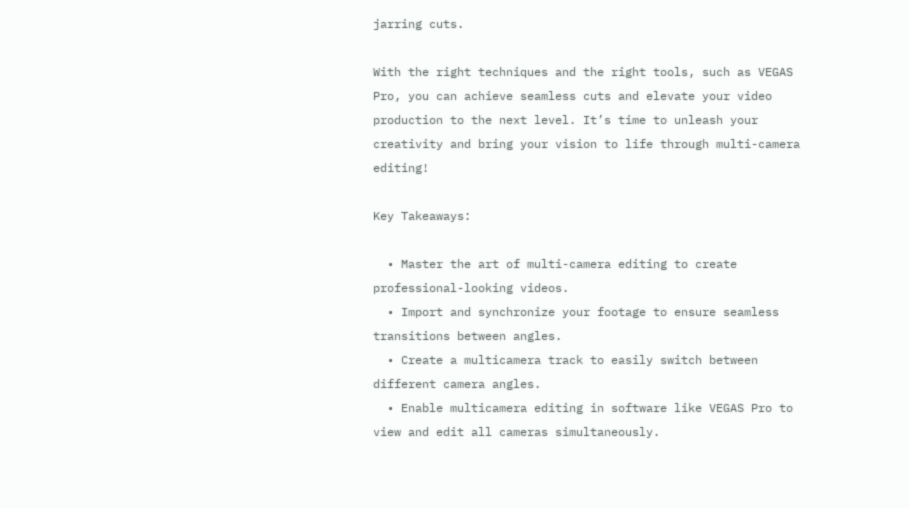jarring cuts.

With the right techniques and the right tools, such as VEGAS Pro, you can achieve seamless cuts and elevate your video production to the next level. It’s time to unleash your creativity and bring your vision to life through multi-camera editing!

Key Takeaways:

  • Master the art of multi-camera editing to create professional-looking videos.
  • Import and synchronize your footage to ensure seamless transitions between angles.
  • Create a multicamera track to easily switch between different camera angles.
  • Enable multicamera editing in software like VEGAS Pro to view and edit all cameras simultaneously.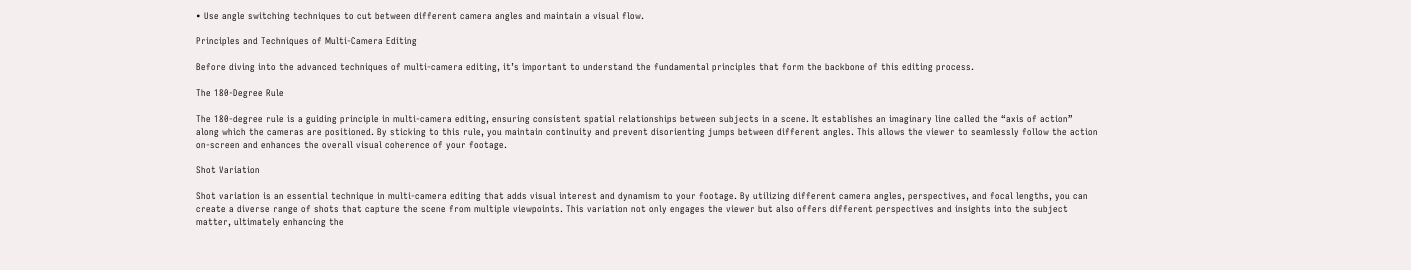• Use angle switching techniques to cut between different camera angles and maintain a visual flow.

Principles and Techniques of Multi-Camera Editing

Before diving into the advanced techniques of multi-camera editing, it’s important to understand the fundamental principles that form the backbone of this editing process.

The 180-Degree Rule

The 180-degree rule is a guiding principle in multi-camera editing, ensuring consistent spatial relationships between subjects in a scene. It establishes an imaginary line called the “axis of action” along which the cameras are positioned. By sticking to this rule, you maintain continuity and prevent disorienting jumps between different angles. This allows the viewer to seamlessly follow the action on-screen and enhances the overall visual coherence of your footage.

Shot Variation

Shot variation is an essential technique in multi-camera editing that adds visual interest and dynamism to your footage. By utilizing different camera angles, perspectives, and focal lengths, you can create a diverse range of shots that capture the scene from multiple viewpoints. This variation not only engages the viewer but also offers different perspectives and insights into the subject matter, ultimately enhancing the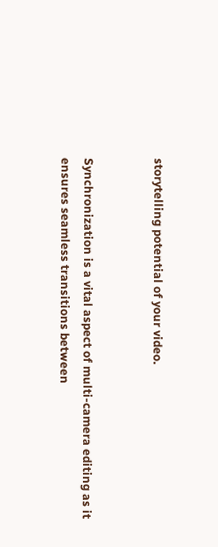storytelling potential of your video.


Synchronization is a vital aspect of multi-camera editing as it ensures seamless transitions between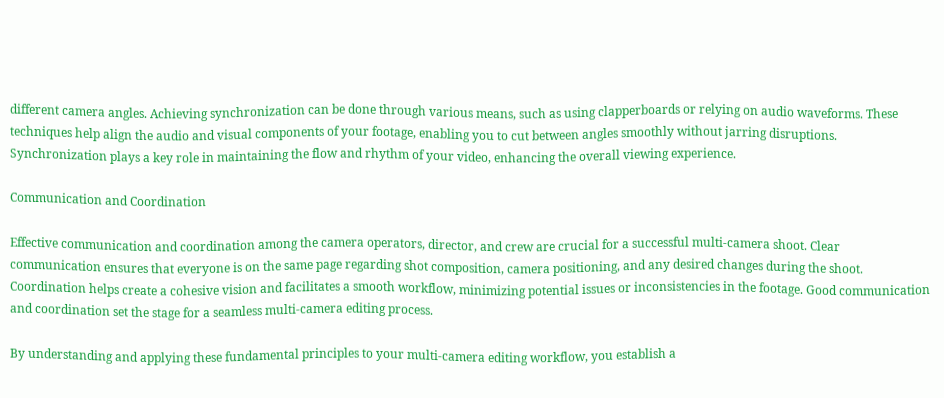different camera angles. Achieving synchronization can be done through various means, such as using clapperboards or relying on audio waveforms. These techniques help align the audio and visual components of your footage, enabling you to cut between angles smoothly without jarring disruptions. Synchronization plays a key role in maintaining the flow and rhythm of your video, enhancing the overall viewing experience.

Communication and Coordination

Effective communication and coordination among the camera operators, director, and crew are crucial for a successful multi-camera shoot. Clear communication ensures that everyone is on the same page regarding shot composition, camera positioning, and any desired changes during the shoot. Coordination helps create a cohesive vision and facilitates a smooth workflow, minimizing potential issues or inconsistencies in the footage. Good communication and coordination set the stage for a seamless multi-camera editing process.

By understanding and applying these fundamental principles to your multi-camera editing workflow, you establish a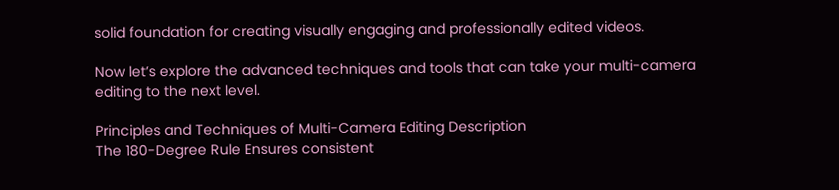solid foundation for creating visually engaging and professionally edited videos.

Now let’s explore the advanced techniques and tools that can take your multi-camera editing to the next level.

Principles and Techniques of Multi-Camera Editing Description
The 180-Degree Rule Ensures consistent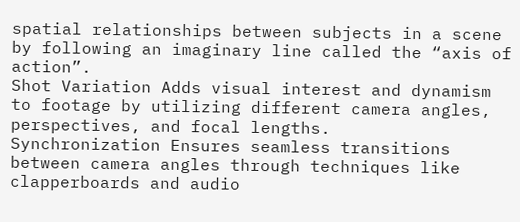spatial relationships between subjects in a scene by following an imaginary line called the “axis of action”.
Shot Variation Adds visual interest and dynamism to footage by utilizing different camera angles, perspectives, and focal lengths.
Synchronization Ensures seamless transitions between camera angles through techniques like clapperboards and audio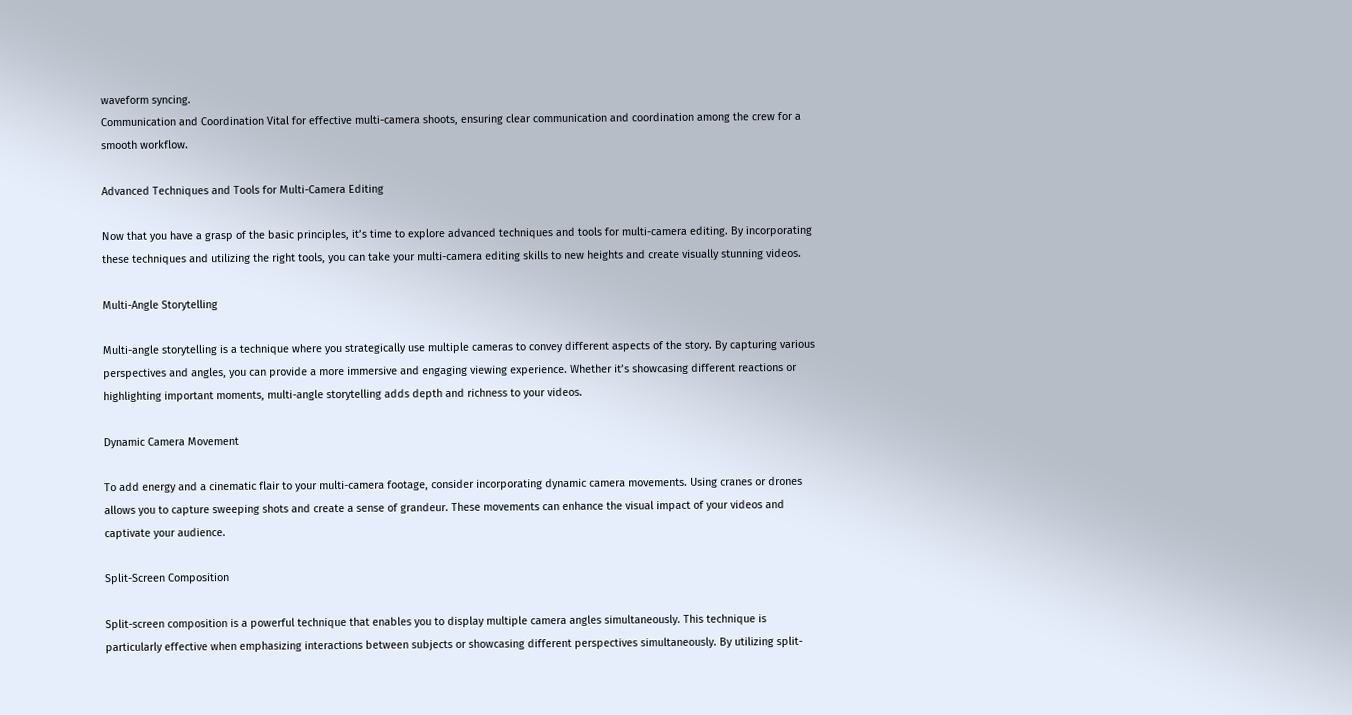waveform syncing.
Communication and Coordination Vital for effective multi-camera shoots, ensuring clear communication and coordination among the crew for a smooth workflow.

Advanced Techniques and Tools for Multi-Camera Editing

Now that you have a grasp of the basic principles, it’s time to explore advanced techniques and tools for multi-camera editing. By incorporating these techniques and utilizing the right tools, you can take your multi-camera editing skills to new heights and create visually stunning videos.

Multi-Angle Storytelling

Multi-angle storytelling is a technique where you strategically use multiple cameras to convey different aspects of the story. By capturing various perspectives and angles, you can provide a more immersive and engaging viewing experience. Whether it’s showcasing different reactions or highlighting important moments, multi-angle storytelling adds depth and richness to your videos.

Dynamic Camera Movement

To add energy and a cinematic flair to your multi-camera footage, consider incorporating dynamic camera movements. Using cranes or drones allows you to capture sweeping shots and create a sense of grandeur. These movements can enhance the visual impact of your videos and captivate your audience.

Split-Screen Composition

Split-screen composition is a powerful technique that enables you to display multiple camera angles simultaneously. This technique is particularly effective when emphasizing interactions between subjects or showcasing different perspectives simultaneously. By utilizing split-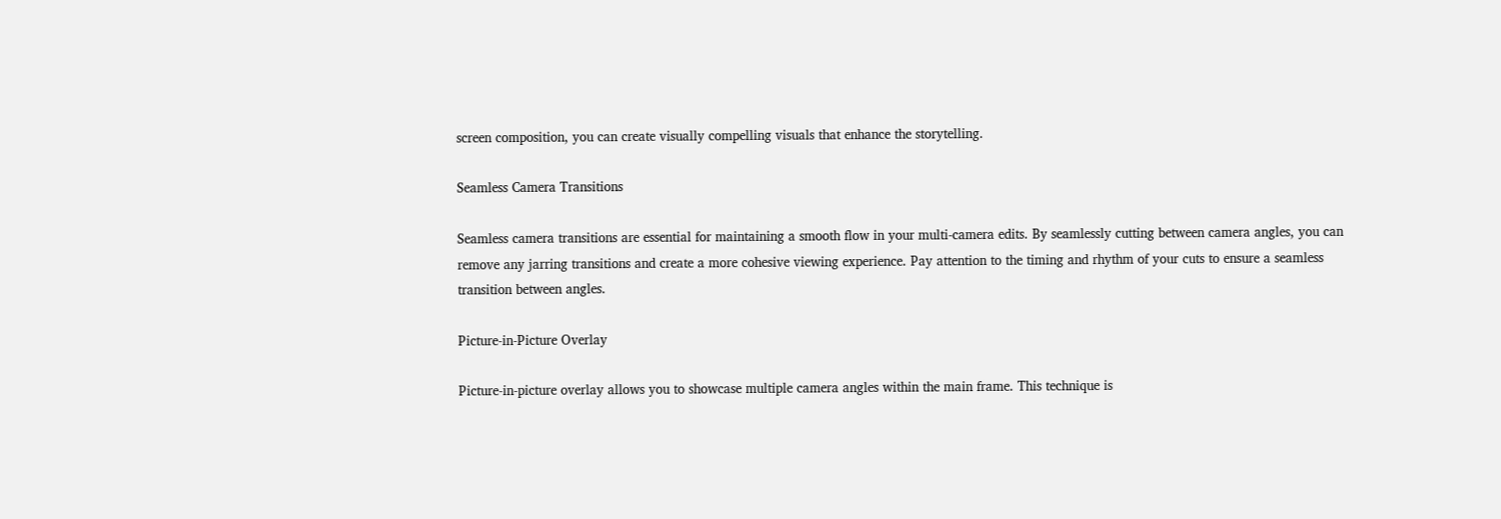screen composition, you can create visually compelling visuals that enhance the storytelling.

Seamless Camera Transitions

Seamless camera transitions are essential for maintaining a smooth flow in your multi-camera edits. By seamlessly cutting between camera angles, you can remove any jarring transitions and create a more cohesive viewing experience. Pay attention to the timing and rhythm of your cuts to ensure a seamless transition between angles.

Picture-in-Picture Overlay

Picture-in-picture overlay allows you to showcase multiple camera angles within the main frame. This technique is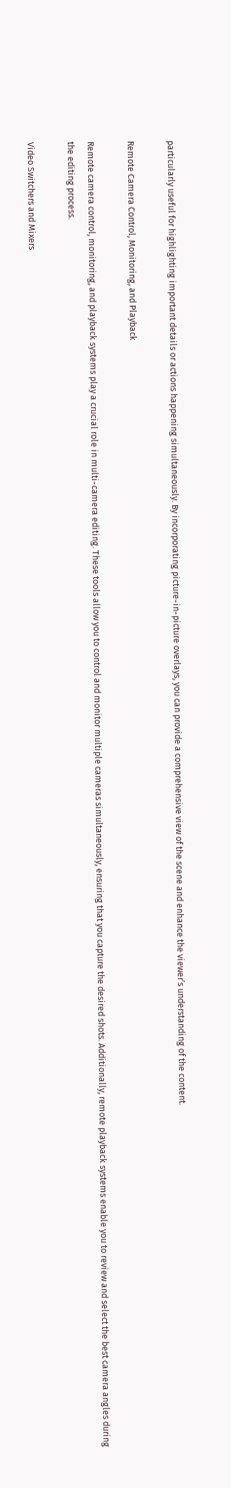particularly useful for highlighting important details or actions happening simultaneously. By incorporating picture-in-picture overlays, you can provide a comprehensive view of the scene and enhance the viewer’s understanding of the content.

Remote Camera Control, Monitoring, and Playback

Remote camera control, monitoring, and playback systems play a crucial role in multi-camera editing. These tools allow you to control and monitor multiple cameras simultaneously, ensuring that you capture the desired shots. Additionally, remote playback systems enable you to review and select the best camera angles during the editing process.

Video Switchers and Mixers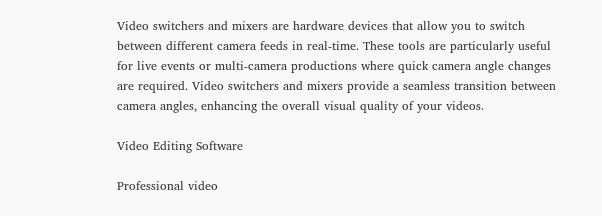Video switchers and mixers are hardware devices that allow you to switch between different camera feeds in real-time. These tools are particularly useful for live events or multi-camera productions where quick camera angle changes are required. Video switchers and mixers provide a seamless transition between camera angles, enhancing the overall visual quality of your videos.

Video Editing Software

Professional video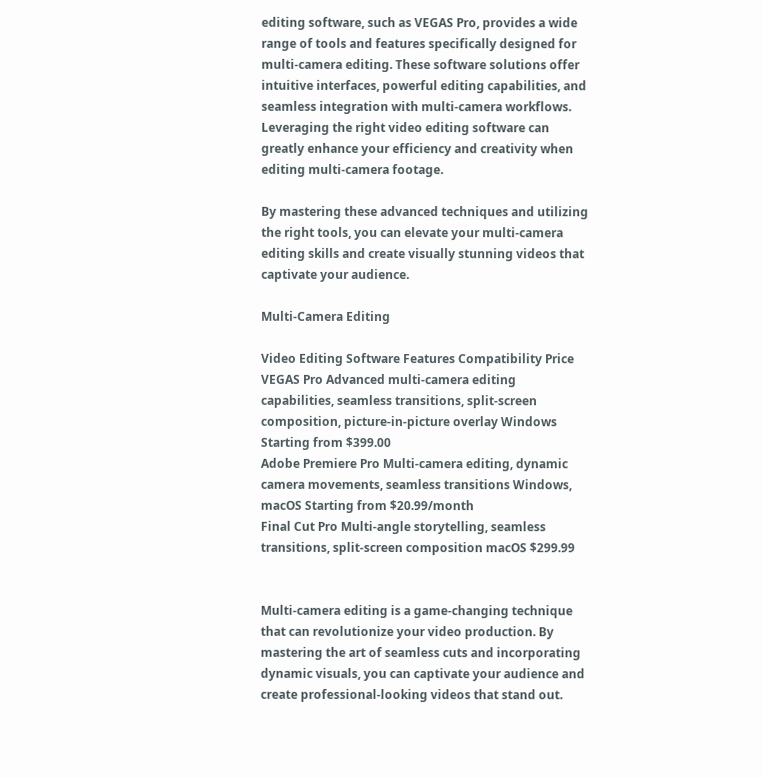editing software, such as VEGAS Pro, provides a wide range of tools and features specifically designed for multi-camera editing. These software solutions offer intuitive interfaces, powerful editing capabilities, and seamless integration with multi-camera workflows. Leveraging the right video editing software can greatly enhance your efficiency and creativity when editing multi-camera footage.

By mastering these advanced techniques and utilizing the right tools, you can elevate your multi-camera editing skills and create visually stunning videos that captivate your audience.

Multi-Camera Editing

Video Editing Software Features Compatibility Price
VEGAS Pro Advanced multi-camera editing capabilities, seamless transitions, split-screen composition, picture-in-picture overlay Windows Starting from $399.00
Adobe Premiere Pro Multi-camera editing, dynamic camera movements, seamless transitions Windows, macOS Starting from $20.99/month
Final Cut Pro Multi-angle storytelling, seamless transitions, split-screen composition macOS $299.99


Multi-camera editing is a game-changing technique that can revolutionize your video production. By mastering the art of seamless cuts and incorporating dynamic visuals, you can captivate your audience and create professional-looking videos that stand out.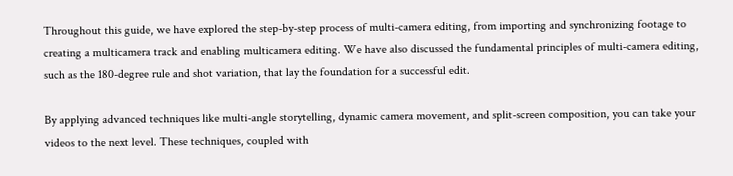Throughout this guide, we have explored the step-by-step process of multi-camera editing, from importing and synchronizing footage to creating a multicamera track and enabling multicamera editing. We have also discussed the fundamental principles of multi-camera editing, such as the 180-degree rule and shot variation, that lay the foundation for a successful edit.

By applying advanced techniques like multi-angle storytelling, dynamic camera movement, and split-screen composition, you can take your videos to the next level. These techniques, coupled with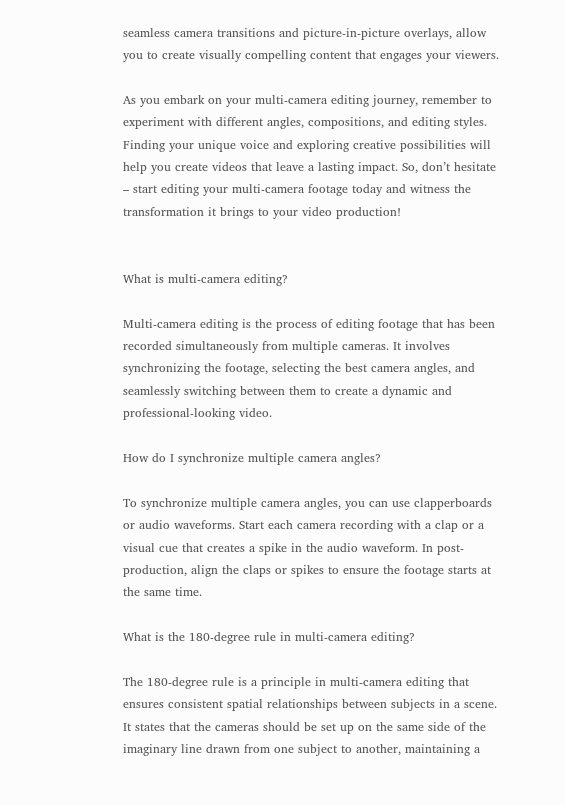seamless camera transitions and picture-in-picture overlays, allow you to create visually compelling content that engages your viewers.

As you embark on your multi-camera editing journey, remember to experiment with different angles, compositions, and editing styles. Finding your unique voice and exploring creative possibilities will help you create videos that leave a lasting impact. So, don’t hesitate – start editing your multi-camera footage today and witness the transformation it brings to your video production!


What is multi-camera editing?

Multi-camera editing is the process of editing footage that has been recorded simultaneously from multiple cameras. It involves synchronizing the footage, selecting the best camera angles, and seamlessly switching between them to create a dynamic and professional-looking video.

How do I synchronize multiple camera angles?

To synchronize multiple camera angles, you can use clapperboards or audio waveforms. Start each camera recording with a clap or a visual cue that creates a spike in the audio waveform. In post-production, align the claps or spikes to ensure the footage starts at the same time.

What is the 180-degree rule in multi-camera editing?

The 180-degree rule is a principle in multi-camera editing that ensures consistent spatial relationships between subjects in a scene. It states that the cameras should be set up on the same side of the imaginary line drawn from one subject to another, maintaining a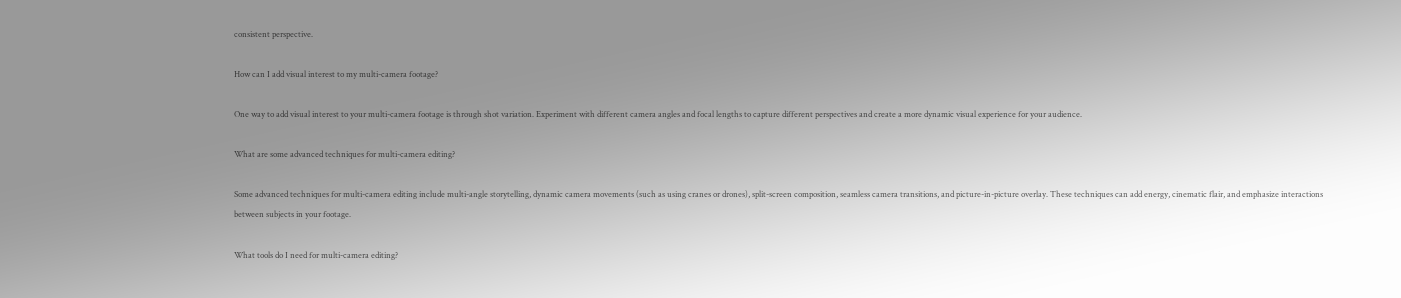consistent perspective.

How can I add visual interest to my multi-camera footage?

One way to add visual interest to your multi-camera footage is through shot variation. Experiment with different camera angles and focal lengths to capture different perspectives and create a more dynamic visual experience for your audience.

What are some advanced techniques for multi-camera editing?

Some advanced techniques for multi-camera editing include multi-angle storytelling, dynamic camera movements (such as using cranes or drones), split-screen composition, seamless camera transitions, and picture-in-picture overlay. These techniques can add energy, cinematic flair, and emphasize interactions between subjects in your footage.

What tools do I need for multi-camera editing?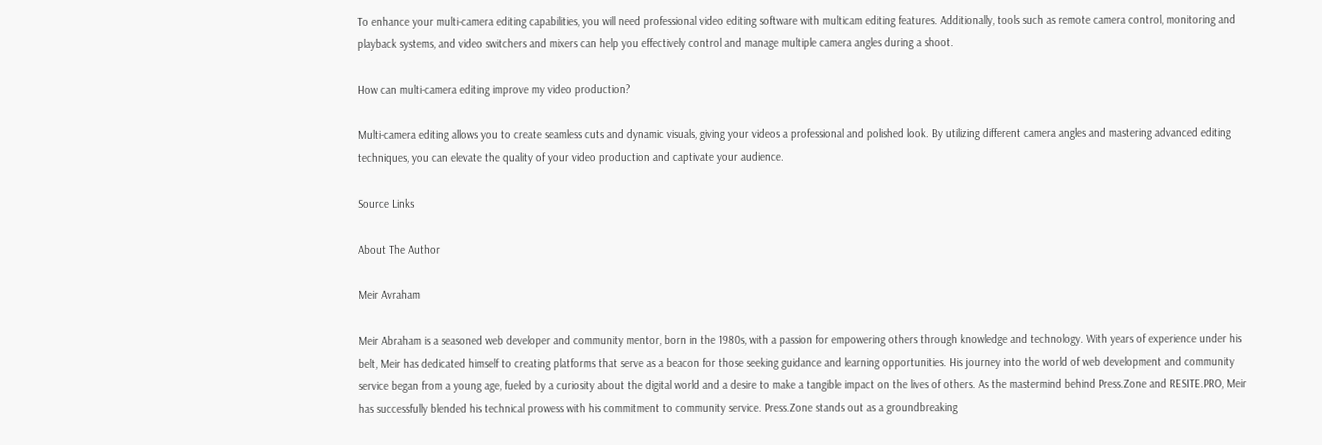To enhance your multi-camera editing capabilities, you will need professional video editing software with multicam editing features. Additionally, tools such as remote camera control, monitoring and playback systems, and video switchers and mixers can help you effectively control and manage multiple camera angles during a shoot.

How can multi-camera editing improve my video production?

Multi-camera editing allows you to create seamless cuts and dynamic visuals, giving your videos a professional and polished look. By utilizing different camera angles and mastering advanced editing techniques, you can elevate the quality of your video production and captivate your audience.

Source Links

About The Author

Meir Avraham

Meir Abraham is a seasoned web developer and community mentor, born in the 1980s, with a passion for empowering others through knowledge and technology. With years of experience under his belt, Meir has dedicated himself to creating platforms that serve as a beacon for those seeking guidance and learning opportunities. His journey into the world of web development and community service began from a young age, fueled by a curiosity about the digital world and a desire to make a tangible impact on the lives of others. As the mastermind behind Press.Zone and RESITE.PRO, Meir has successfully blended his technical prowess with his commitment to community service. Press.Zone stands out as a groundbreaking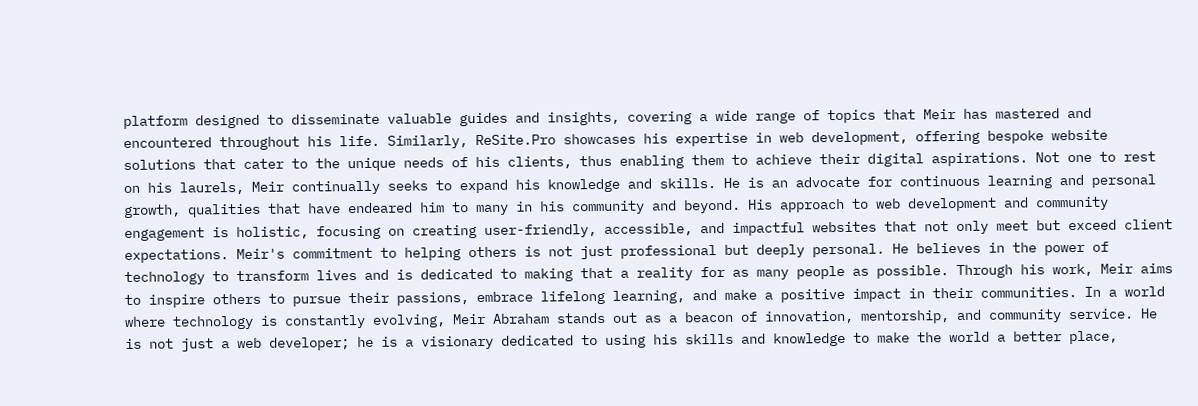platform designed to disseminate valuable guides and insights, covering a wide range of topics that Meir has mastered and encountered throughout his life. Similarly, ReSite.Pro showcases his expertise in web development, offering bespoke website solutions that cater to the unique needs of his clients, thus enabling them to achieve their digital aspirations. Not one to rest on his laurels, Meir continually seeks to expand his knowledge and skills. He is an advocate for continuous learning and personal growth, qualities that have endeared him to many in his community and beyond. His approach to web development and community engagement is holistic, focusing on creating user-friendly, accessible, and impactful websites that not only meet but exceed client expectations. Meir's commitment to helping others is not just professional but deeply personal. He believes in the power of technology to transform lives and is dedicated to making that a reality for as many people as possible. Through his work, Meir aims to inspire others to pursue their passions, embrace lifelong learning, and make a positive impact in their communities. In a world where technology is constantly evolving, Meir Abraham stands out as a beacon of innovation, mentorship, and community service. He is not just a web developer; he is a visionary dedicated to using his skills and knowledge to make the world a better place,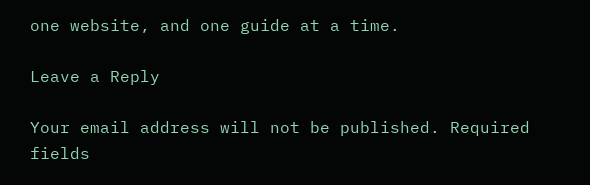one website, and one guide at a time.

Leave a Reply

Your email address will not be published. Required fields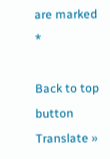are marked *

Back to top button
Translate »